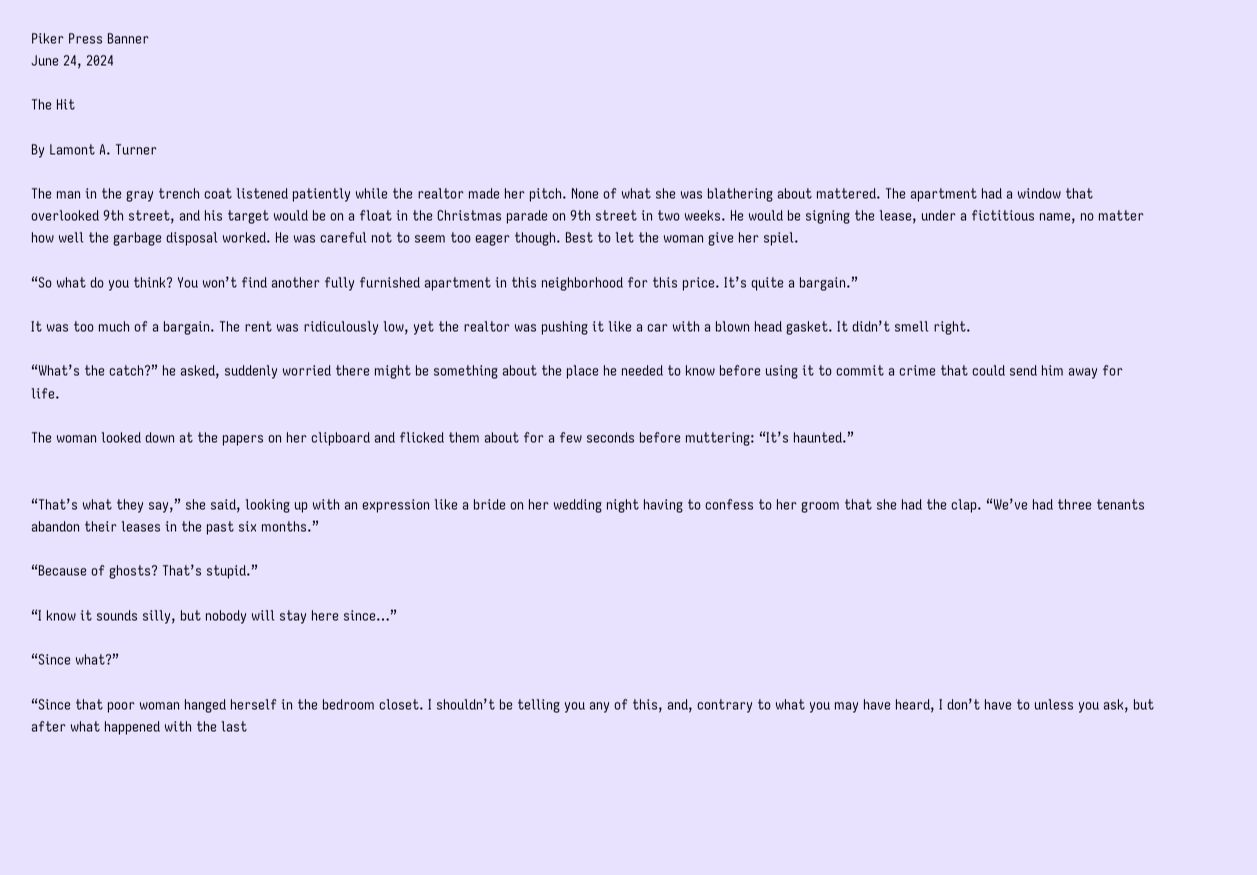Piker Press Banner
June 24, 2024

The Hit

By Lamont A. Turner

The man in the gray trench coat listened patiently while the realtor made her pitch. None of what she was blathering about mattered. The apartment had a window that overlooked 9th street, and his target would be on a float in the Christmas parade on 9th street in two weeks. He would be signing the lease, under a fictitious name, no matter how well the garbage disposal worked. He was careful not to seem too eager though. Best to let the woman give her spiel.

“So what do you think? You won’t find another fully furnished apartment in this neighborhood for this price. It’s quite a bargain.”

It was too much of a bargain. The rent was ridiculously low, yet the realtor was pushing it like a car with a blown head gasket. It didn’t smell right.

“What’s the catch?” he asked, suddenly worried there might be something about the place he needed to know before using it to commit a crime that could send him away for life.

The woman looked down at the papers on her clipboard and flicked them about for a few seconds before muttering: “It’s haunted.”


“That’s what they say,” she said, looking up with an expression like a bride on her wedding night having to confess to her groom that she had the clap. “We’ve had three tenants abandon their leases in the past six months.”

“Because of ghosts? That’s stupid.”

“I know it sounds silly, but nobody will stay here since…”

“Since what?”

“Since that poor woman hanged herself in the bedroom closet. I shouldn’t be telling you any of this, and, contrary to what you may have heard, I don’t have to unless you ask, but after what happened with the last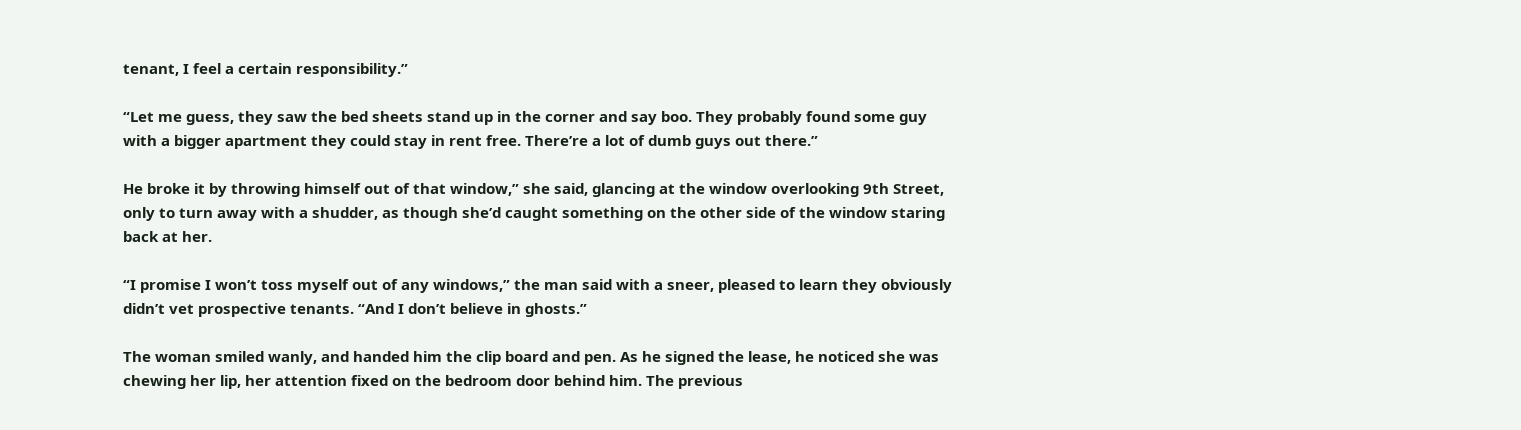tenant, I feel a certain responsibility.”

“Let me guess, they saw the bed sheets stand up in the corner and say boo. They probably found some guy with a bigger apartment they could stay in rent free. There’re a lot of dumb guys out there.”

He broke it by throwing himself out of that window,” she said, glancing at the window overlooking 9th Street, only to turn away with a shudder, as though she’d caught something on the other side of the window staring back at her.

“I promise I won’t toss myself out of any windows,” the man said with a sneer, pleased to learn they obviously didn’t vet prospective tenants. “And I don’t believe in ghosts.”

The woman smiled wanly, and handed him the clip board and pen. As he signed the lease, he noticed she was chewing her lip, her attention fixed on the bedroom door behind him. The previous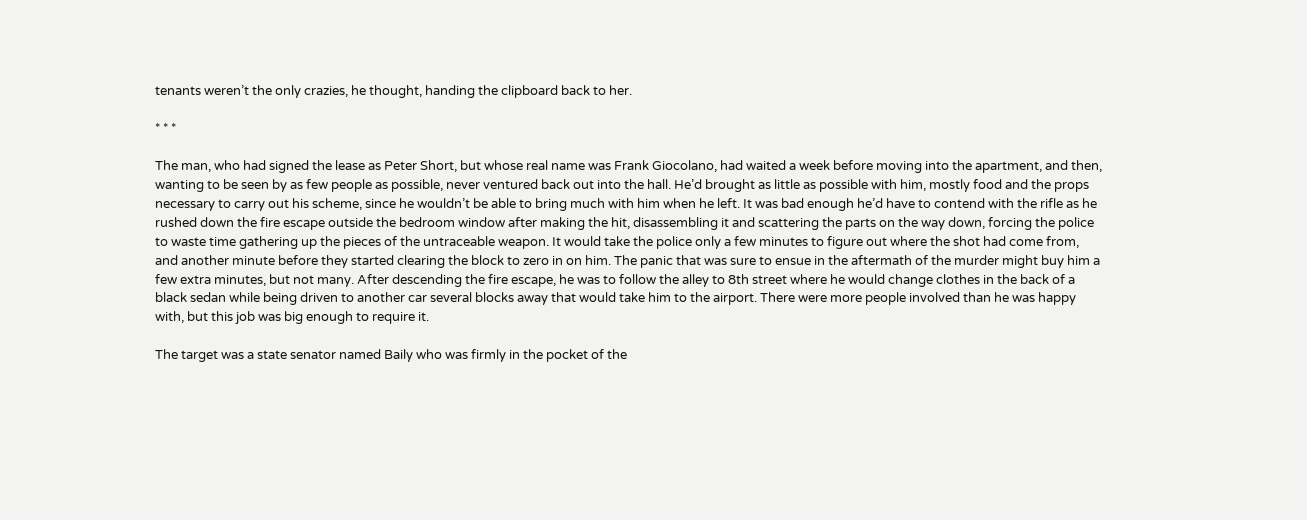tenants weren’t the only crazies, he thought, handing the clipboard back to her.

* * *

The man, who had signed the lease as Peter Short, but whose real name was Frank Giocolano, had waited a week before moving into the apartment, and then, wanting to be seen by as few people as possible, never ventured back out into the hall. He’d brought as little as possible with him, mostly food and the props necessary to carry out his scheme, since he wouldn’t be able to bring much with him when he left. It was bad enough he’d have to contend with the rifle as he rushed down the fire escape outside the bedroom window after making the hit, disassembling it and scattering the parts on the way down, forcing the police to waste time gathering up the pieces of the untraceable weapon. It would take the police only a few minutes to figure out where the shot had come from, and another minute before they started clearing the block to zero in on him. The panic that was sure to ensue in the aftermath of the murder might buy him a few extra minutes, but not many. After descending the fire escape, he was to follow the alley to 8th street where he would change clothes in the back of a black sedan while being driven to another car several blocks away that would take him to the airport. There were more people involved than he was happy with, but this job was big enough to require it.

The target was a state senator named Baily who was firmly in the pocket of the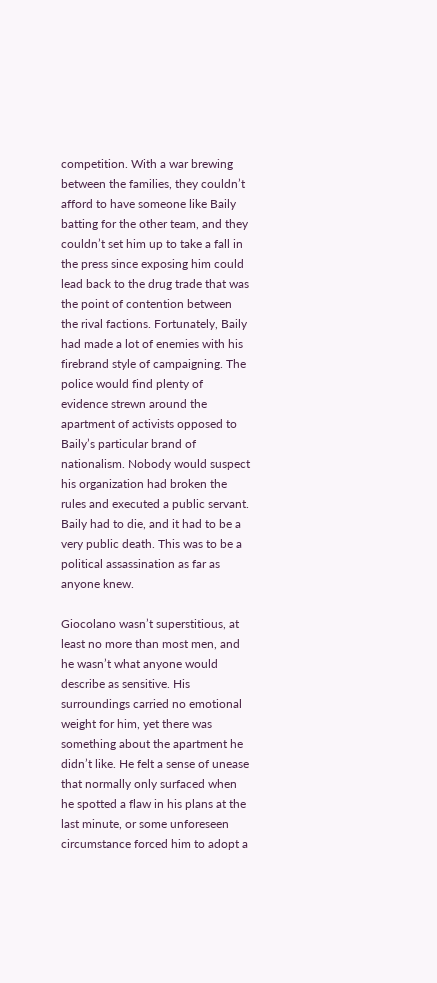competition. With a war brewing between the families, they couldn’t afford to have someone like Baily batting for the other team, and they couldn’t set him up to take a fall in the press since exposing him could lead back to the drug trade that was the point of contention between the rival factions. Fortunately, Baily had made a lot of enemies with his firebrand style of campaigning. The police would find plenty of evidence strewn around the apartment of activists opposed to Baily’s particular brand of nationalism. Nobody would suspect his organization had broken the rules and executed a public servant. Baily had to die, and it had to be a very public death. This was to be a political assassination as far as anyone knew.

Giocolano wasn’t superstitious, at least no more than most men, and he wasn’t what anyone would describe as sensitive. His surroundings carried no emotional weight for him, yet there was something about the apartment he didn’t like. He felt a sense of unease that normally only surfaced when he spotted a flaw in his plans at the last minute, or some unforeseen circumstance forced him to adopt a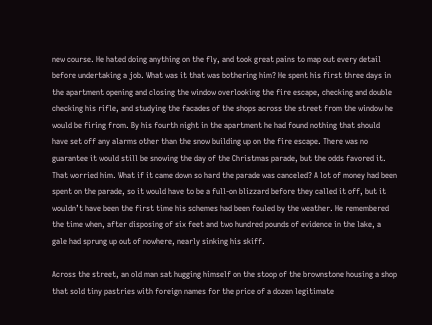new course. He hated doing anything on the fly, and took great pains to map out every detail before undertaking a job. What was it that was bothering him? He spent his first three days in the apartment opening and closing the window overlooking the fire escape, checking and double checking his rifle, and studying the facades of the shops across the street from the window he would be firing from. By his fourth night in the apartment he had found nothing that should have set off any alarms other than the snow building up on the fire escape. There was no guarantee it would still be snowing the day of the Christmas parade, but the odds favored it. That worried him. What if it came down so hard the parade was canceled? A lot of money had been spent on the parade, so it would have to be a full-on blizzard before they called it off, but it wouldn’t have been the first time his schemes had been fouled by the weather. He remembered the time when, after disposing of six feet and two hundred pounds of evidence in the lake, a gale had sprung up out of nowhere, nearly sinking his skiff.

Across the street, an old man sat hugging himself on the stoop of the brownstone housing a shop that sold tiny pastries with foreign names for the price of a dozen legitimate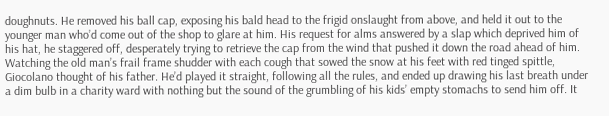doughnuts. He removed his ball cap, exposing his bald head to the frigid onslaught from above, and held it out to the younger man who’d come out of the shop to glare at him. His request for alms answered by a slap which deprived him of his hat, he staggered off, desperately trying to retrieve the cap from the wind that pushed it down the road ahead of him. Watching the old man’s frail frame shudder with each cough that sowed the snow at his feet with red tinged spittle, Giocolano thought of his father. He’d played it straight, following all the rules, and ended up drawing his last breath under a dim bulb in a charity ward with nothing but the sound of the grumbling of his kids’ empty stomachs to send him off. It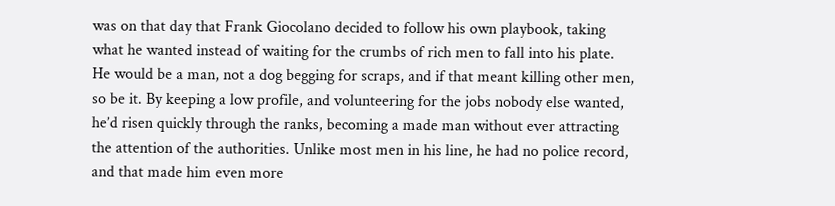was on that day that Frank Giocolano decided to follow his own playbook, taking what he wanted instead of waiting for the crumbs of rich men to fall into his plate. He would be a man, not a dog begging for scraps, and if that meant killing other men, so be it. By keeping a low profile, and volunteering for the jobs nobody else wanted, he’d risen quickly through the ranks, becoming a made man without ever attracting the attention of the authorities. Unlike most men in his line, he had no police record, and that made him even more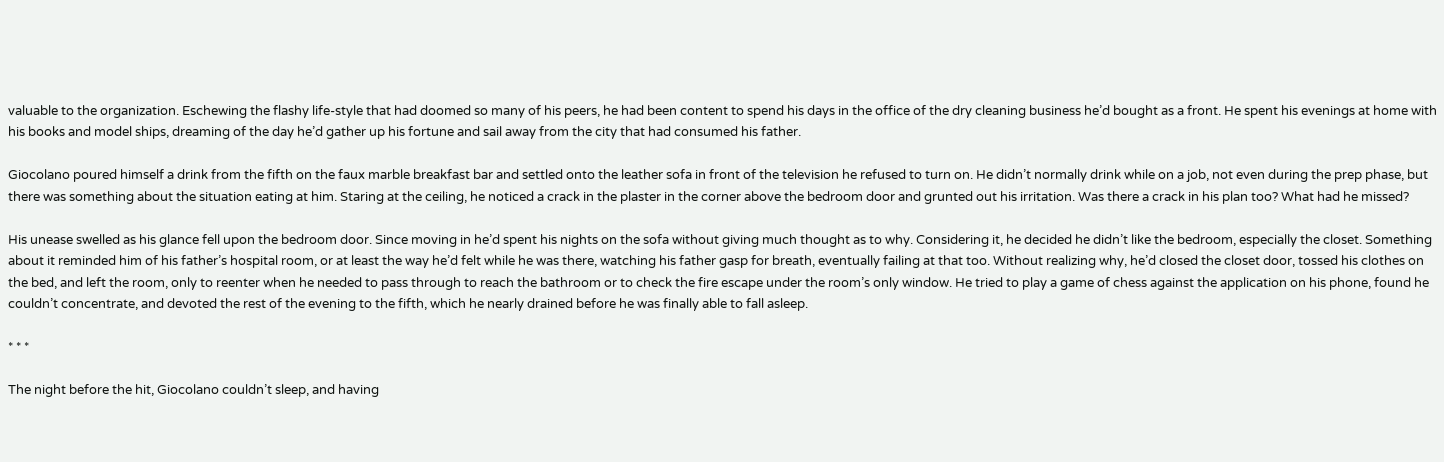valuable to the organization. Eschewing the flashy life-style that had doomed so many of his peers, he had been content to spend his days in the office of the dry cleaning business he’d bought as a front. He spent his evenings at home with his books and model ships, dreaming of the day he’d gather up his fortune and sail away from the city that had consumed his father.

Giocolano poured himself a drink from the fifth on the faux marble breakfast bar and settled onto the leather sofa in front of the television he refused to turn on. He didn’t normally drink while on a job, not even during the prep phase, but there was something about the situation eating at him. Staring at the ceiling, he noticed a crack in the plaster in the corner above the bedroom door and grunted out his irritation. Was there a crack in his plan too? What had he missed?

His unease swelled as his glance fell upon the bedroom door. Since moving in he’d spent his nights on the sofa without giving much thought as to why. Considering it, he decided he didn’t like the bedroom, especially the closet. Something about it reminded him of his father’s hospital room, or at least the way he’d felt while he was there, watching his father gasp for breath, eventually failing at that too. Without realizing why, he’d closed the closet door, tossed his clothes on the bed, and left the room, only to reenter when he needed to pass through to reach the bathroom or to check the fire escape under the room’s only window. He tried to play a game of chess against the application on his phone, found he couldn’t concentrate, and devoted the rest of the evening to the fifth, which he nearly drained before he was finally able to fall asleep.

* * *

The night before the hit, Giocolano couldn’t sleep, and having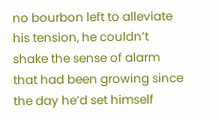no bourbon left to alleviate his tension, he couldn’t shake the sense of alarm that had been growing since the day he’d set himself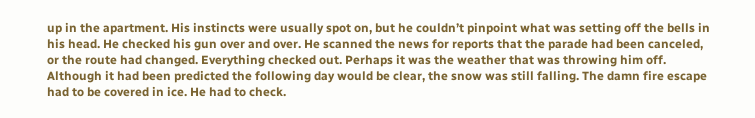up in the apartment. His instincts were usually spot on, but he couldn’t pinpoint what was setting off the bells in his head. He checked his gun over and over. He scanned the news for reports that the parade had been canceled, or the route had changed. Everything checked out. Perhaps it was the weather that was throwing him off. Although it had been predicted the following day would be clear, the snow was still falling. The damn fire escape had to be covered in ice. He had to check.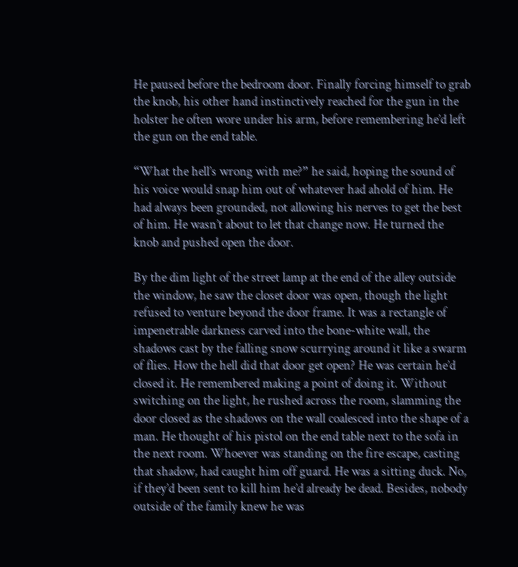He paused before the bedroom door. Finally forcing himself to grab the knob, his other hand instinctively reached for the gun in the holster he often wore under his arm, before remembering he’d left the gun on the end table.

“What the hell’s wrong with me?” he said, hoping the sound of his voice would snap him out of whatever had ahold of him. He had always been grounded, not allowing his nerves to get the best of him. He wasn’t about to let that change now. He turned the knob and pushed open the door.

By the dim light of the street lamp at the end of the alley outside the window, he saw the closet door was open, though the light refused to venture beyond the door frame. It was a rectangle of impenetrable darkness carved into the bone-white wall, the shadows cast by the falling snow scurrying around it like a swarm of flies. How the hell did that door get open? He was certain he’d closed it. He remembered making a point of doing it. Without switching on the light, he rushed across the room, slamming the door closed as the shadows on the wall coalesced into the shape of a man. He thought of his pistol on the end table next to the sofa in the next room. Whoever was standing on the fire escape, casting that shadow, had caught him off guard. He was a sitting duck. No, if they’d been sent to kill him he’d already be dead. Besides, nobody outside of the family knew he was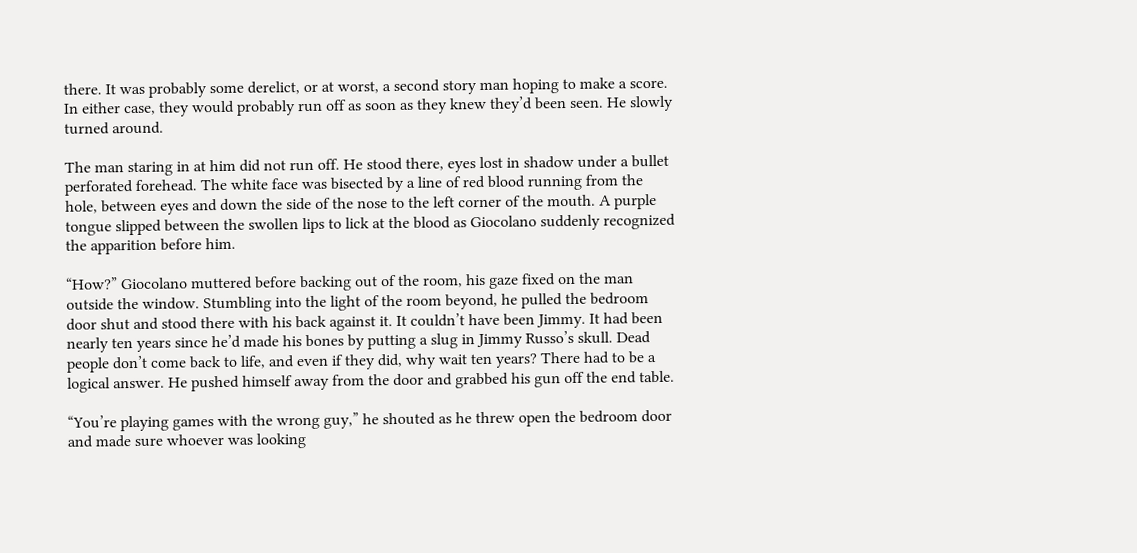there. It was probably some derelict, or at worst, a second story man hoping to make a score. In either case, they would probably run off as soon as they knew they’d been seen. He slowly turned around.

The man staring in at him did not run off. He stood there, eyes lost in shadow under a bullet perforated forehead. The white face was bisected by a line of red blood running from the hole, between eyes and down the side of the nose to the left corner of the mouth. A purple tongue slipped between the swollen lips to lick at the blood as Giocolano suddenly recognized the apparition before him.

“How?” Giocolano muttered before backing out of the room, his gaze fixed on the man outside the window. Stumbling into the light of the room beyond, he pulled the bedroom door shut and stood there with his back against it. It couldn’t have been Jimmy. It had been nearly ten years since he’d made his bones by putting a slug in Jimmy Russo’s skull. Dead people don’t come back to life, and even if they did, why wait ten years? There had to be a logical answer. He pushed himself away from the door and grabbed his gun off the end table.

“You’re playing games with the wrong guy,” he shouted as he threw open the bedroom door and made sure whoever was looking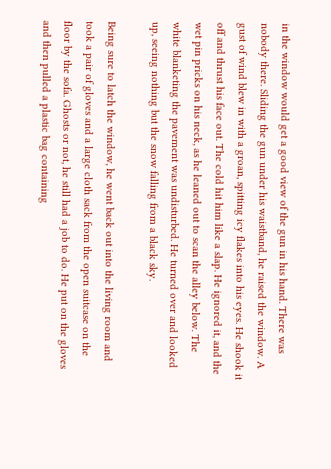in the window would get a good view of the gun in his hand. There was nobody there. Sliding the gun under his waistband, he raised the window. A gust of wind blew in with a groan, spitting icy flakes into his eyes. He shook it off and thrust his face out. The cold hit him like a slap. He ignored it, and the wet pin pricks on his neck, as he leaned out to scan the alley below. The white blanketing the pavement was undisturbed. He turned over and looked up, seeing nothing but the snow falling from a black sky.

Being sure to latch the window, he went back out into the living room and took a pair of gloves and a large cloth sack from the open suitcase on the floor by the sofa. Ghosts or not, he still had a job to do. He put on the gloves and then pulled a plastic bag containing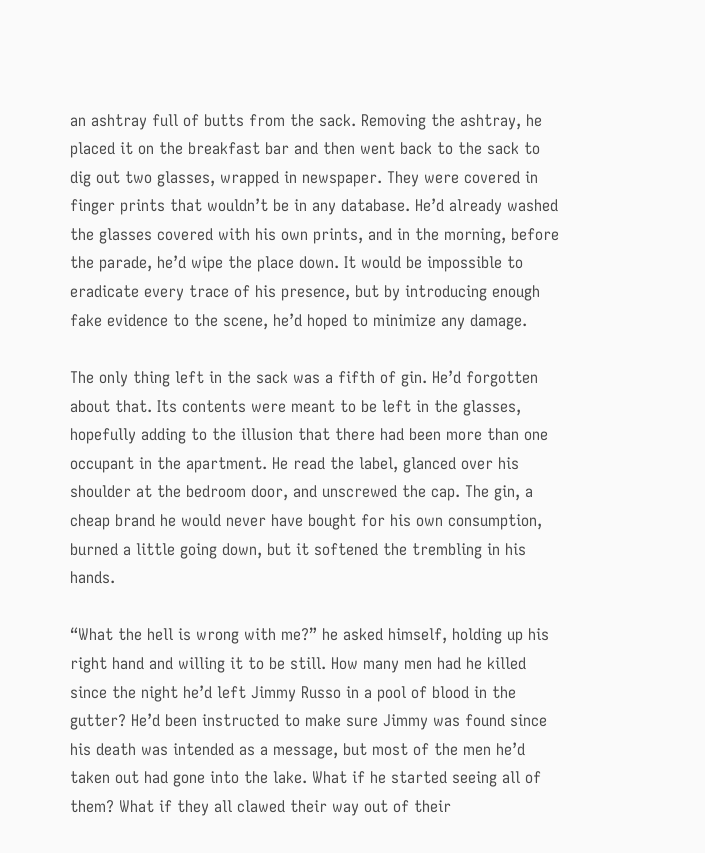an ashtray full of butts from the sack. Removing the ashtray, he placed it on the breakfast bar and then went back to the sack to dig out two glasses, wrapped in newspaper. They were covered in finger prints that wouldn’t be in any database. He’d already washed the glasses covered with his own prints, and in the morning, before the parade, he’d wipe the place down. It would be impossible to eradicate every trace of his presence, but by introducing enough fake evidence to the scene, he’d hoped to minimize any damage.

The only thing left in the sack was a fifth of gin. He’d forgotten about that. Its contents were meant to be left in the glasses, hopefully adding to the illusion that there had been more than one occupant in the apartment. He read the label, glanced over his shoulder at the bedroom door, and unscrewed the cap. The gin, a cheap brand he would never have bought for his own consumption, burned a little going down, but it softened the trembling in his hands.

“What the hell is wrong with me?” he asked himself, holding up his right hand and willing it to be still. How many men had he killed since the night he’d left Jimmy Russo in a pool of blood in the gutter? He’d been instructed to make sure Jimmy was found since his death was intended as a message, but most of the men he’d taken out had gone into the lake. What if he started seeing all of them? What if they all clawed their way out of their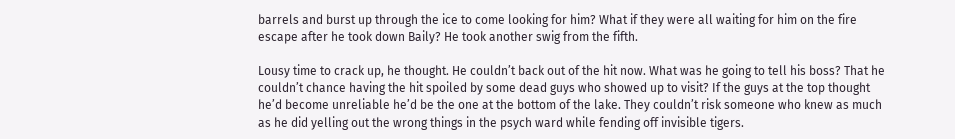barrels and burst up through the ice to come looking for him? What if they were all waiting for him on the fire escape after he took down Baily? He took another swig from the fifth.

Lousy time to crack up, he thought. He couldn’t back out of the hit now. What was he going to tell his boss? That he couldn’t chance having the hit spoiled by some dead guys who showed up to visit? If the guys at the top thought he’d become unreliable he’d be the one at the bottom of the lake. They couldn’t risk someone who knew as much as he did yelling out the wrong things in the psych ward while fending off invisible tigers.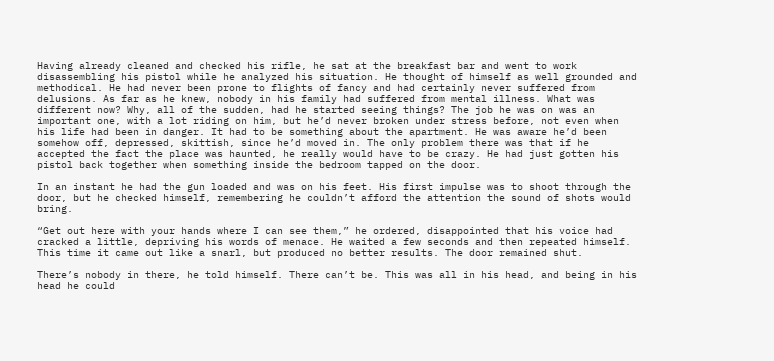Having already cleaned and checked his rifle, he sat at the breakfast bar and went to work disassembling his pistol while he analyzed his situation. He thought of himself as well grounded and methodical. He had never been prone to flights of fancy and had certainly never suffered from delusions. As far as he knew, nobody in his family had suffered from mental illness. What was different now? Why, all of the sudden, had he started seeing things? The job he was on was an important one, with a lot riding on him, but he’d never broken under stress before, not even when his life had been in danger. It had to be something about the apartment. He was aware he’d been somehow off, depressed, skittish, since he’d moved in. The only problem there was that if he accepted the fact the place was haunted, he really would have to be crazy. He had just gotten his pistol back together when something inside the bedroom tapped on the door.

In an instant he had the gun loaded and was on his feet. His first impulse was to shoot through the door, but he checked himself, remembering he couldn’t afford the attention the sound of shots would bring.

“Get out here with your hands where I can see them,” he ordered, disappointed that his voice had cracked a little, depriving his words of menace. He waited a few seconds and then repeated himself. This time it came out like a snarl, but produced no better results. The door remained shut.

There’s nobody in there, he told himself. There can’t be. This was all in his head, and being in his head he could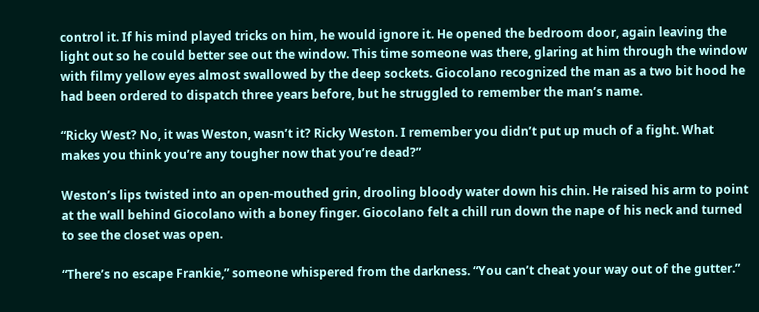control it. If his mind played tricks on him, he would ignore it. He opened the bedroom door, again leaving the light out so he could better see out the window. This time someone was there, glaring at him through the window with filmy yellow eyes almost swallowed by the deep sockets. Giocolano recognized the man as a two bit hood he had been ordered to dispatch three years before, but he struggled to remember the man’s name.

“Ricky West? No, it was Weston, wasn’t it? Ricky Weston. I remember you didn’t put up much of a fight. What makes you think you’re any tougher now that you’re dead?”

Weston’s lips twisted into an open-mouthed grin, drooling bloody water down his chin. He raised his arm to point at the wall behind Giocolano with a boney finger. Giocolano felt a chill run down the nape of his neck and turned to see the closet was open.

“There’s no escape Frankie,” someone whispered from the darkness. “You can’t cheat your way out of the gutter.”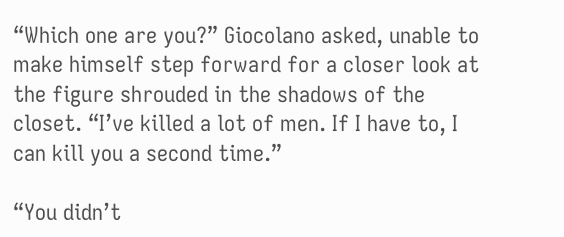“Which one are you?” Giocolano asked, unable to make himself step forward for a closer look at the figure shrouded in the shadows of the closet. “I’ve killed a lot of men. If I have to, I can kill you a second time.”

“You didn’t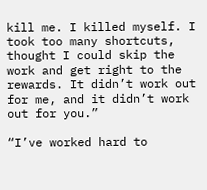kill me. I killed myself. I took too many shortcuts, thought I could skip the work and get right to the rewards. It didn’t work out for me, and it didn’t work out for you.”

“I’ve worked hard to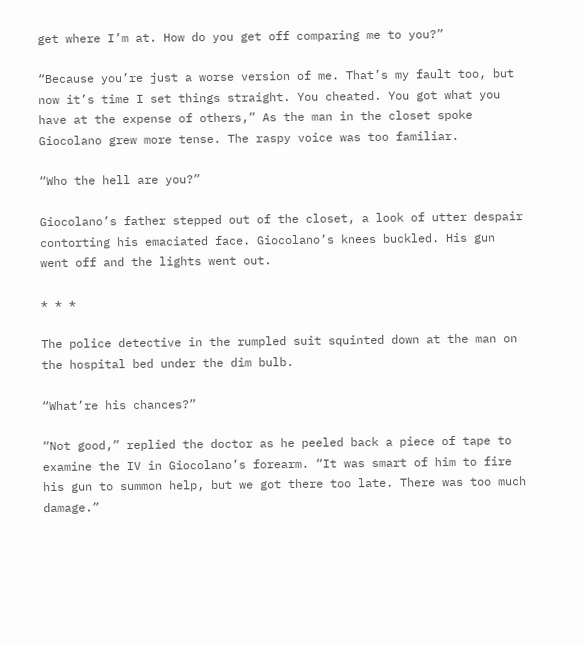get where I’m at. How do you get off comparing me to you?”

“Because you’re just a worse version of me. That’s my fault too, but now it’s time I set things straight. You cheated. You got what you have at the expense of others,” As the man in the closet spoke Giocolano grew more tense. The raspy voice was too familiar.

“Who the hell are you?”

Giocolano’s father stepped out of the closet, a look of utter despair contorting his emaciated face. Giocolano’s knees buckled. His gun went off and the lights went out.

* * *

The police detective in the rumpled suit squinted down at the man on the hospital bed under the dim bulb.

“What’re his chances?”

“Not good,” replied the doctor as he peeled back a piece of tape to examine the IV in Giocolano’s forearm. “It was smart of him to fire his gun to summon help, but we got there too late. There was too much damage.”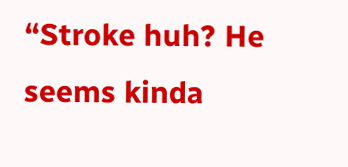“Stroke huh? He seems kinda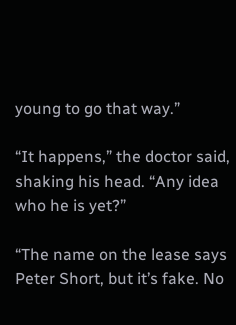young to go that way.”

“It happens,” the doctor said, shaking his head. “Any idea who he is yet?”

“The name on the lease says Peter Short, but it’s fake. No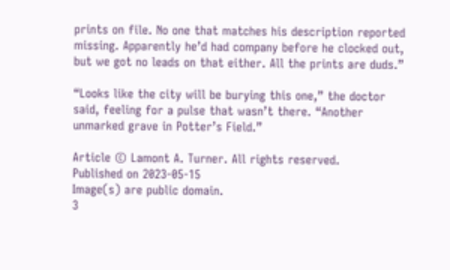prints on file. No one that matches his description reported missing. Apparently he’d had company before he clocked out, but we got no leads on that either. All the prints are duds.”

“Looks like the city will be burying this one,” the doctor said, feeling for a pulse that wasn’t there. “Another unmarked grave in Potter’s Field.”

Article © Lamont A. Turner. All rights reserved.
Published on 2023-05-15
Image(s) are public domain.
3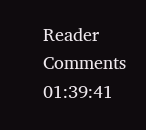Reader Comments
01:39:41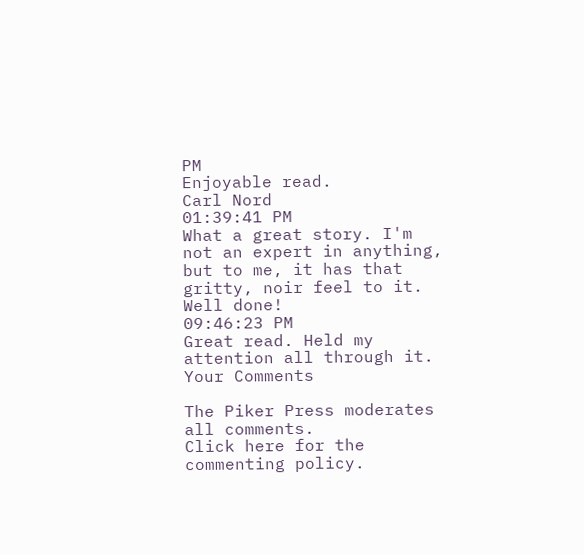PM
Enjoyable read.
Carl Nord
01:39:41 PM
What a great story. I'm not an expert in anything, but to me, it has that gritty, noir feel to it. Well done!
09:46:23 PM
Great read. Held my attention all through it.
Your Comments

The Piker Press moderates all comments.
Click here for the commenting policy.